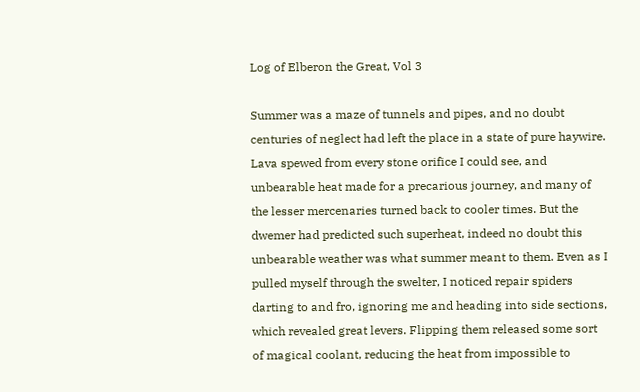Log of Elberon the Great, Vol 3

Summer was a maze of tunnels and pipes, and no doubt centuries of neglect had left the place in a state of pure haywire. Lava spewed from every stone orifice I could see, and unbearable heat made for a precarious journey, and many of the lesser mercenaries turned back to cooler times. But the dwemer had predicted such superheat, indeed no doubt this unbearable weather was what summer meant to them. Even as I pulled myself through the swelter, I noticed repair spiders darting to and fro, ignoring me and heading into side sections, which revealed great levers. Flipping them released some sort of magical coolant, reducing the heat from impossible to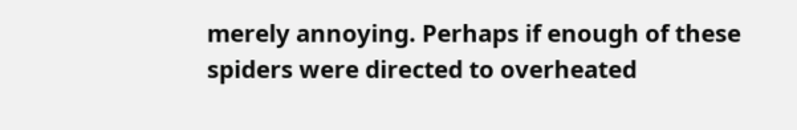merely annoying. Perhaps if enough of these spiders were directed to overheated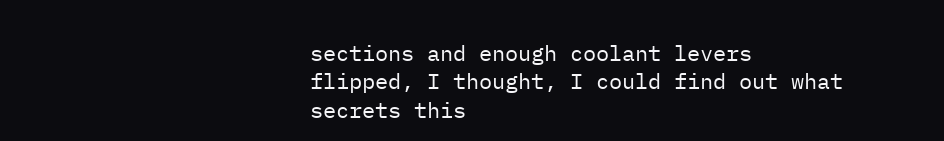sections and enough coolant levers flipped, I thought, I could find out what secrets this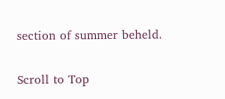section of summer beheld.

Scroll to Top